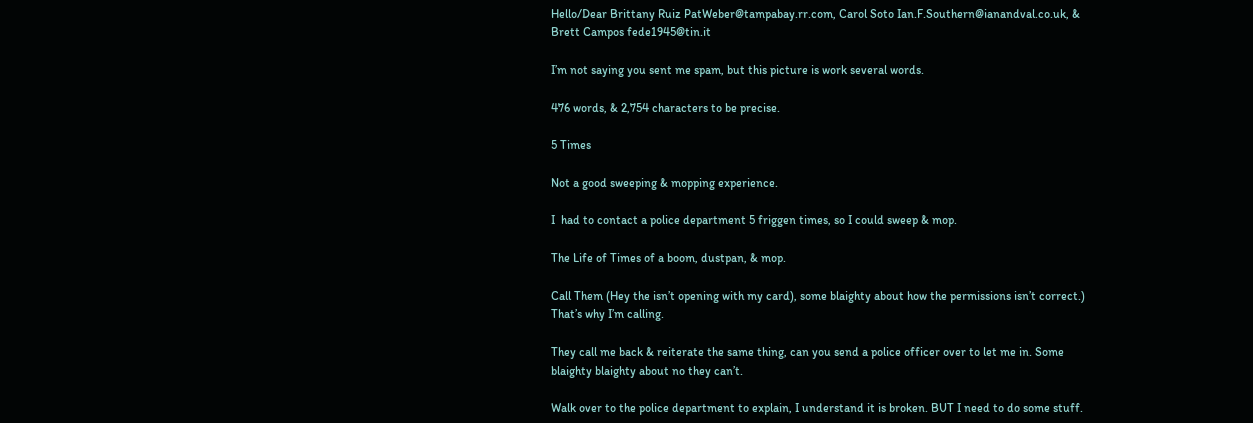Hello/Dear Brittany Ruiz PatWeber@tampabay.rr.com, Carol Soto Ian.F.Southern@ianandval.co.uk, & Brett Campos fede1945@tin.it

I’m not saying you sent me spam, but this picture is work several words.

476 words, & 2,754 characters to be precise.

5 Times

Not a good sweeping & mopping experience.

I  had to contact a police department 5 friggen times, so I could sweep & mop.

The Life of Times of a boom, dustpan, & mop.

Call Them (Hey the isn’t opening with my card), some blaighty about how the permissions isn’t correct.) That’s why I’m calling.

They call me back & reiterate the same thing, can you send a police officer over to let me in. Some blaighty blaighty about no they can’t.

Walk over to the police department to explain, I understand it is broken. BUT I need to do some stuff.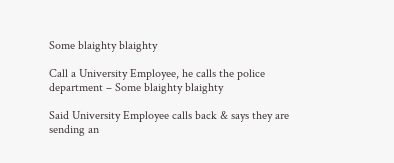Some blaighty blaighty

Call a University Employee, he calls the police department – Some blaighty blaighty

Said University Employee calls back & says they are sending an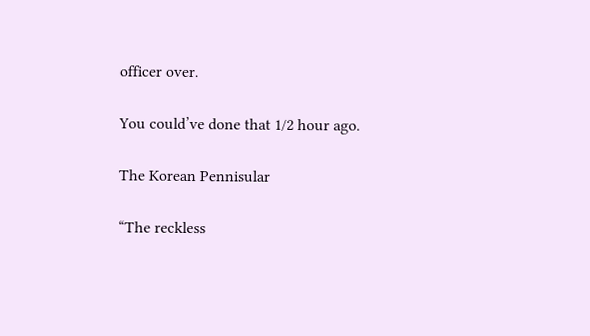officer over.

You could’ve done that 1/2 hour ago.

The Korean Pennisular

“The reckless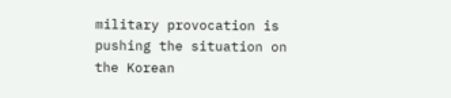military provocation is pushing the situation on the Korean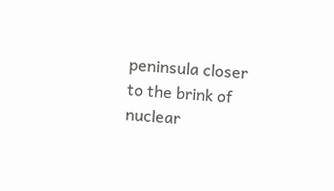peninsula closer to the brink of nuclear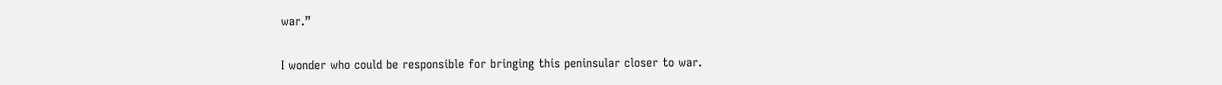war.”

I wonder who could be responsible for bringing this peninsular closer to war.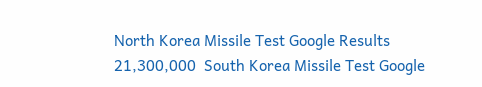North Korea Missile Test Google Results 21,300,000  South Korea Missile Test Google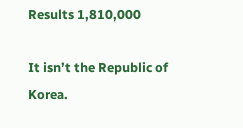Results 1,810,000

It isn’t the Republic of Korea.